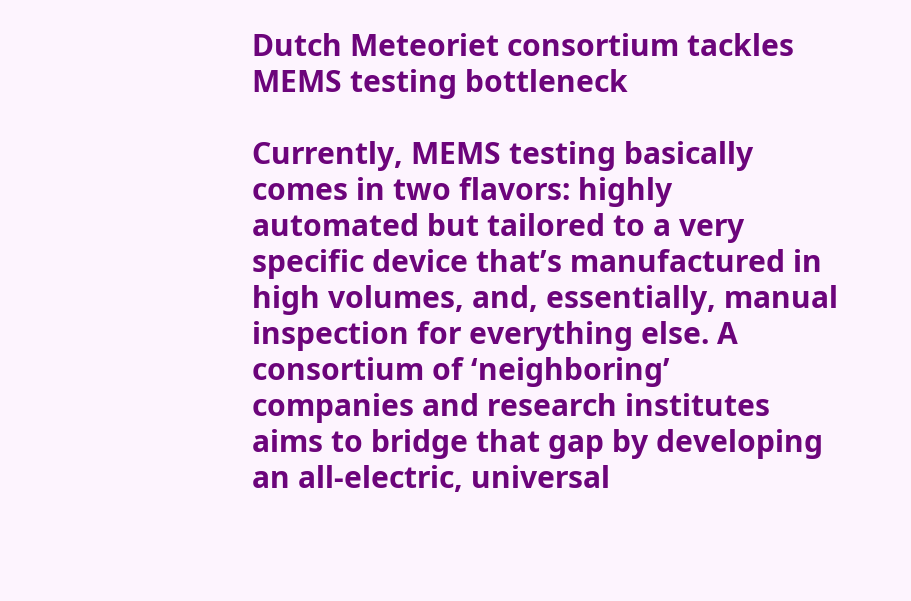Dutch Meteoriet consortium tackles MEMS testing bottleneck

Currently, MEMS testing basically comes in two flavors: highly automated but tailored to a very specific device that’s manufactured in high volumes, and, essentially, manual inspection for everything else. A consortium of ‘neighboring’ companies and research institutes aims to bridge that gap by developing an all-electric, universal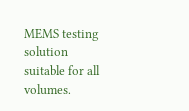MEMS testing solution suitable for all volumes.